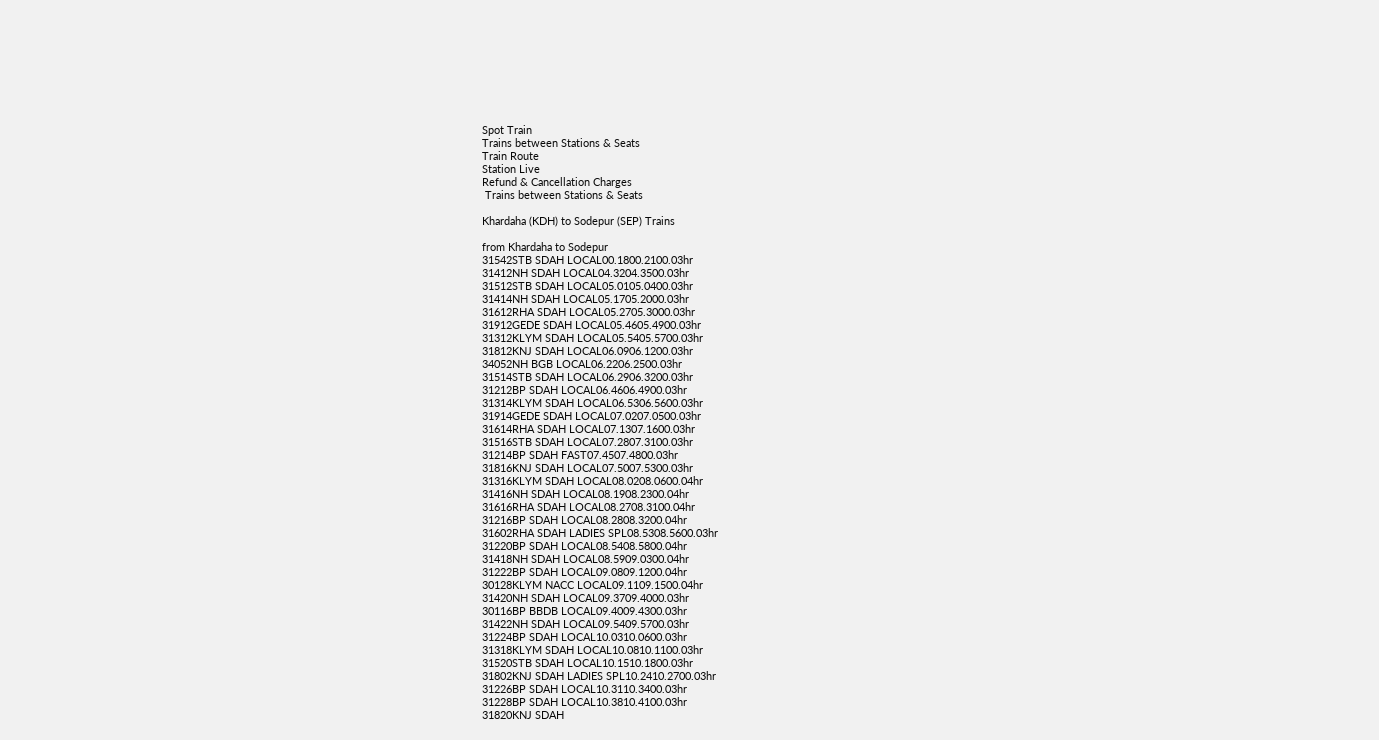Spot Train
Trains between Stations & Seats
Train Route
Station Live
Refund & Cancellation Charges
 Trains between Stations & Seats

Khardaha (KDH) to Sodepur (SEP) Trains

from Khardaha to Sodepur
31542STB SDAH LOCAL00.1800.2100.03hr
31412NH SDAH LOCAL04.3204.3500.03hr
31512STB SDAH LOCAL05.0105.0400.03hr
31414NH SDAH LOCAL05.1705.2000.03hr
31612RHA SDAH LOCAL05.2705.3000.03hr
31912GEDE SDAH LOCAL05.4605.4900.03hr
31312KLYM SDAH LOCAL05.5405.5700.03hr
31812KNJ SDAH LOCAL06.0906.1200.03hr
34052NH BGB LOCAL06.2206.2500.03hr
31514STB SDAH LOCAL06.2906.3200.03hr
31212BP SDAH LOCAL06.4606.4900.03hr
31314KLYM SDAH LOCAL06.5306.5600.03hr
31914GEDE SDAH LOCAL07.0207.0500.03hr
31614RHA SDAH LOCAL07.1307.1600.03hr
31516STB SDAH LOCAL07.2807.3100.03hr
31214BP SDAH FAST07.4507.4800.03hr
31816KNJ SDAH LOCAL07.5007.5300.03hr
31316KLYM SDAH LOCAL08.0208.0600.04hr
31416NH SDAH LOCAL08.1908.2300.04hr
31616RHA SDAH LOCAL08.2708.3100.04hr
31216BP SDAH LOCAL08.2808.3200.04hr
31602RHA SDAH LADIES SPL08.5308.5600.03hr
31220BP SDAH LOCAL08.5408.5800.04hr
31418NH SDAH LOCAL08.5909.0300.04hr
31222BP SDAH LOCAL09.0809.1200.04hr
30128KLYM NACC LOCAL09.1109.1500.04hr
31420NH SDAH LOCAL09.3709.4000.03hr
30116BP BBDB LOCAL09.4009.4300.03hr
31422NH SDAH LOCAL09.5409.5700.03hr
31224BP SDAH LOCAL10.0310.0600.03hr
31318KLYM SDAH LOCAL10.0810.1100.03hr
31520STB SDAH LOCAL10.1510.1800.03hr
31802KNJ SDAH LADIES SPL10.2410.2700.03hr
31226BP SDAH LOCAL10.3110.3400.03hr
31228BP SDAH LOCAL10.3810.4100.03hr
31820KNJ SDAH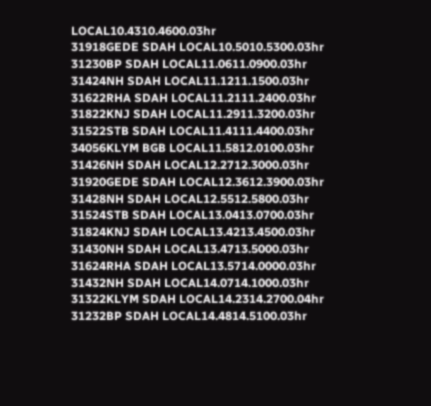LOCAL10.4310.4600.03hr
31918GEDE SDAH LOCAL10.5010.5300.03hr
31230BP SDAH LOCAL11.0611.0900.03hr
31424NH SDAH LOCAL11.1211.1500.03hr
31622RHA SDAH LOCAL11.2111.2400.03hr
31822KNJ SDAH LOCAL11.2911.3200.03hr
31522STB SDAH LOCAL11.4111.4400.03hr
34056KLYM BGB LOCAL11.5812.0100.03hr
31426NH SDAH LOCAL12.2712.3000.03hr
31920GEDE SDAH LOCAL12.3612.3900.03hr
31428NH SDAH LOCAL12.5512.5800.03hr
31524STB SDAH LOCAL13.0413.0700.03hr
31824KNJ SDAH LOCAL13.4213.4500.03hr
31430NH SDAH LOCAL13.4713.5000.03hr
31624RHA SDAH LOCAL13.5714.0000.03hr
31432NH SDAH LOCAL14.0714.1000.03hr
31322KLYM SDAH LOCAL14.2314.2700.04hr
31232BP SDAH LOCAL14.4814.5100.03hr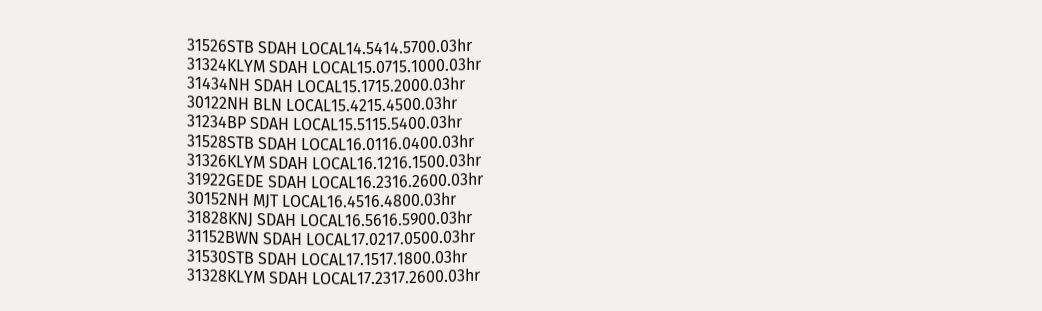31526STB SDAH LOCAL14.5414.5700.03hr
31324KLYM SDAH LOCAL15.0715.1000.03hr
31434NH SDAH LOCAL15.1715.2000.03hr
30122NH BLN LOCAL15.4215.4500.03hr
31234BP SDAH LOCAL15.5115.5400.03hr
31528STB SDAH LOCAL16.0116.0400.03hr
31326KLYM SDAH LOCAL16.1216.1500.03hr
31922GEDE SDAH LOCAL16.2316.2600.03hr
30152NH MJT LOCAL16.4516.4800.03hr
31828KNJ SDAH LOCAL16.5616.5900.03hr
31152BWN SDAH LOCAL17.0217.0500.03hr
31530STB SDAH LOCAL17.1517.1800.03hr
31328KLYM SDAH LOCAL17.2317.2600.03hr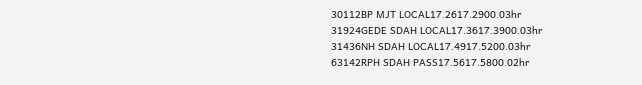30112BP MJT LOCAL17.2617.2900.03hr
31924GEDE SDAH LOCAL17.3617.3900.03hr
31436NH SDAH LOCAL17.4917.5200.03hr
63142RPH SDAH PASS17.5617.5800.02hr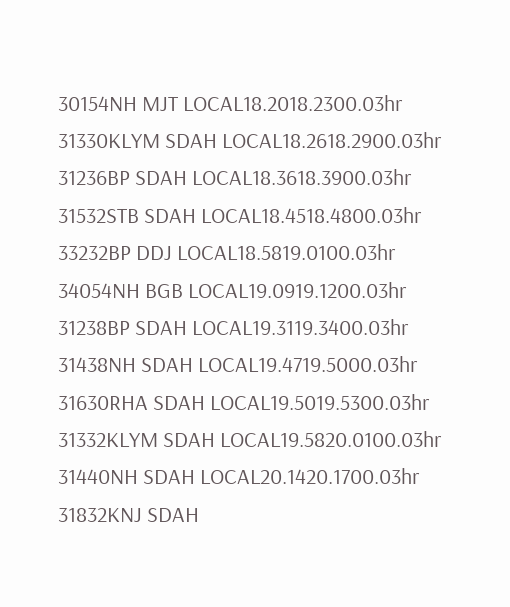30154NH MJT LOCAL18.2018.2300.03hr
31330KLYM SDAH LOCAL18.2618.2900.03hr
31236BP SDAH LOCAL18.3618.3900.03hr
31532STB SDAH LOCAL18.4518.4800.03hr
33232BP DDJ LOCAL18.5819.0100.03hr
34054NH BGB LOCAL19.0919.1200.03hr
31238BP SDAH LOCAL19.3119.3400.03hr
31438NH SDAH LOCAL19.4719.5000.03hr
31630RHA SDAH LOCAL19.5019.5300.03hr
31332KLYM SDAH LOCAL19.5820.0100.03hr
31440NH SDAH LOCAL20.1420.1700.03hr
31832KNJ SDAH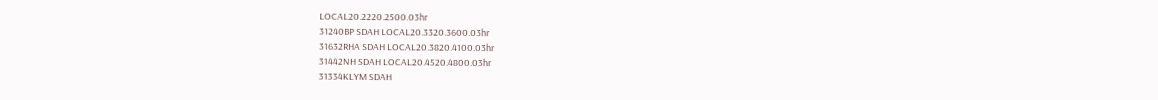LOCAL20.2220.2500.03hr
31240BP SDAH LOCAL20.3320.3600.03hr
31632RHA SDAH LOCAL20.3820.4100.03hr
31442NH SDAH LOCAL20.4520.4800.03hr
31334KLYM SDAH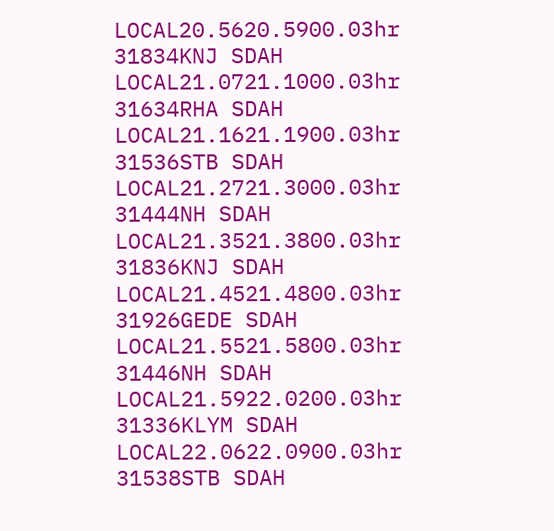LOCAL20.5620.5900.03hr
31834KNJ SDAH LOCAL21.0721.1000.03hr
31634RHA SDAH LOCAL21.1621.1900.03hr
31536STB SDAH LOCAL21.2721.3000.03hr
31444NH SDAH LOCAL21.3521.3800.03hr
31836KNJ SDAH LOCAL21.4521.4800.03hr
31926GEDE SDAH LOCAL21.5521.5800.03hr
31446NH SDAH LOCAL21.5922.0200.03hr
31336KLYM SDAH LOCAL22.0622.0900.03hr
31538STB SDAH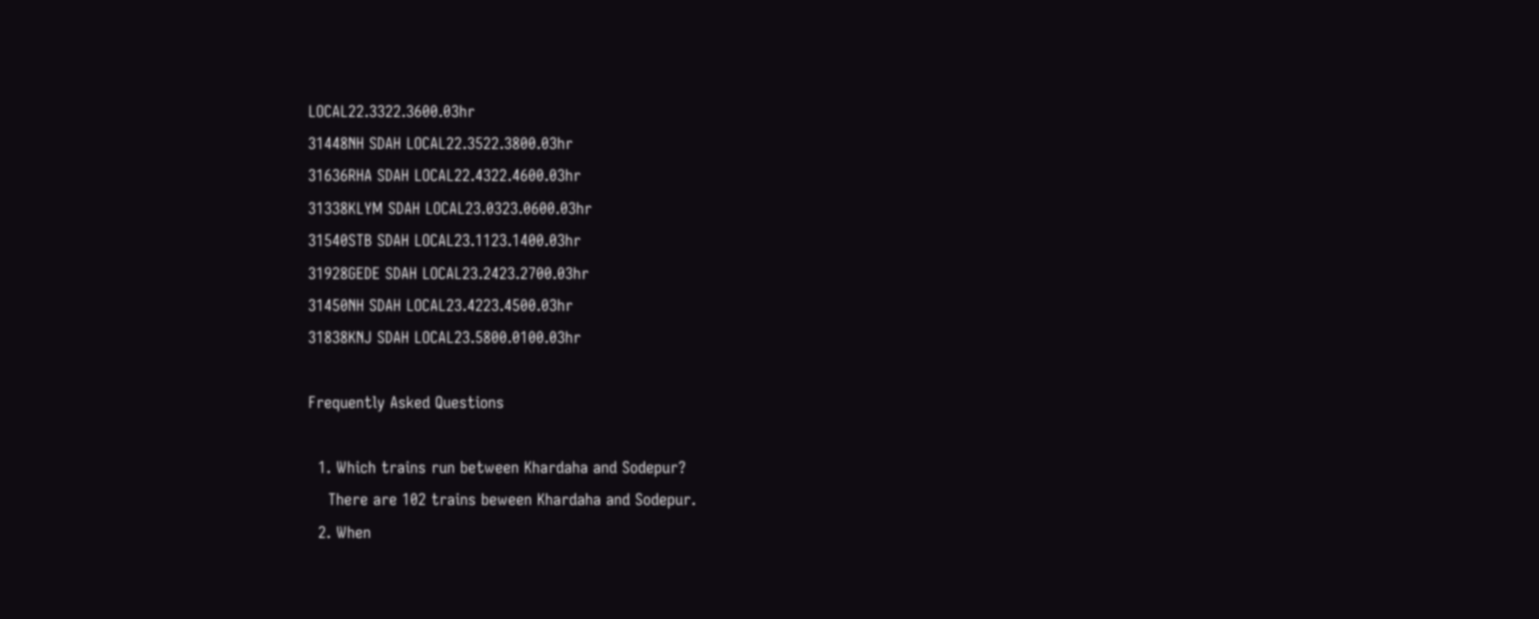LOCAL22.3322.3600.03hr
31448NH SDAH LOCAL22.3522.3800.03hr
31636RHA SDAH LOCAL22.4322.4600.03hr
31338KLYM SDAH LOCAL23.0323.0600.03hr
31540STB SDAH LOCAL23.1123.1400.03hr
31928GEDE SDAH LOCAL23.2423.2700.03hr
31450NH SDAH LOCAL23.4223.4500.03hr
31838KNJ SDAH LOCAL23.5800.0100.03hr

Frequently Asked Questions

  1. Which trains run between Khardaha and Sodepur?
    There are 102 trains beween Khardaha and Sodepur.
  2. When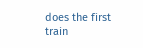does the first train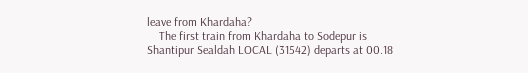leave from Khardaha?
    The first train from Khardaha to Sodepur is Shantipur Sealdah LOCAL (31542) departs at 00.18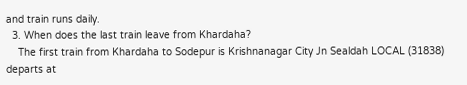and train runs daily.
  3. When does the last train leave from Khardaha?
    The first train from Khardaha to Sodepur is Krishnanagar City Jn Sealdah LOCAL (31838) departs at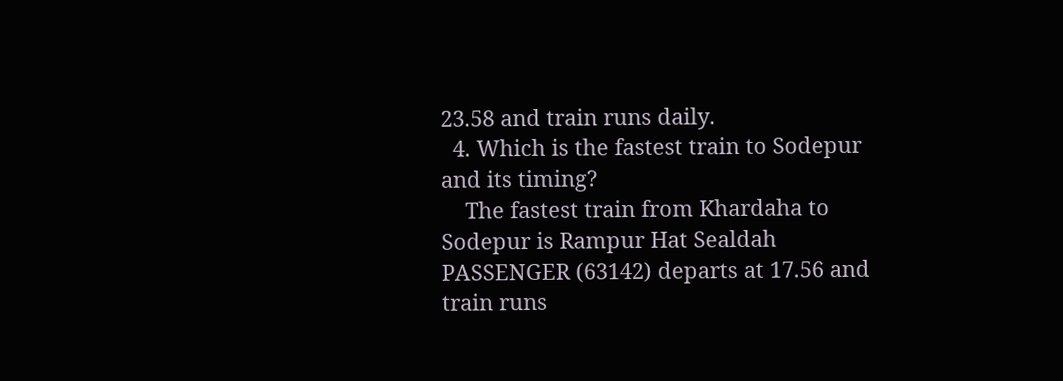23.58 and train runs daily.
  4. Which is the fastest train to Sodepur and its timing?
    The fastest train from Khardaha to Sodepur is Rampur Hat Sealdah PASSENGER (63142) departs at 17.56 and train runs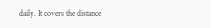daily. It covers the distance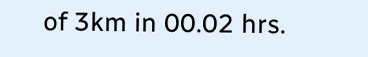of 3km in 00.02 hrs.